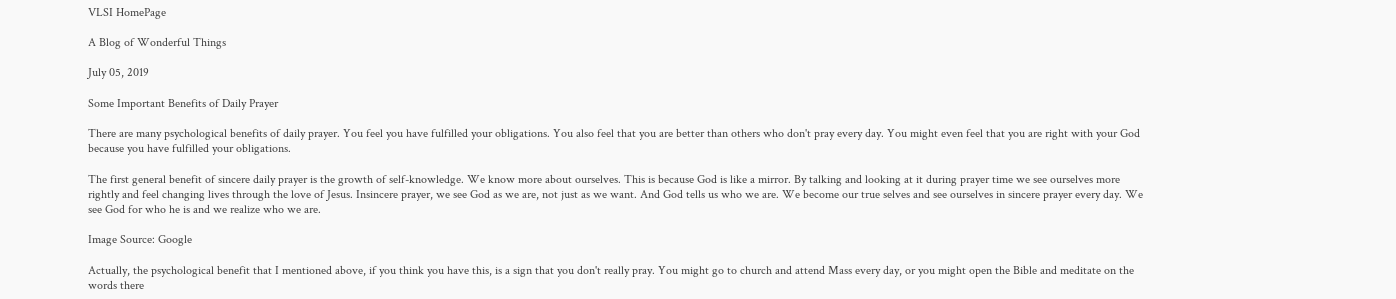VLSI HomePage

A Blog of Wonderful Things

July 05, 2019

Some Important Benefits of Daily Prayer

There are many psychological benefits of daily prayer. You feel you have fulfilled your obligations. You also feel that you are better than others who don't pray every day. You might even feel that you are right with your God because you have fulfilled your obligations.

The first general benefit of sincere daily prayer is the growth of self-knowledge. We know more about ourselves. This is because God is like a mirror. By talking and looking at it during prayer time we see ourselves more rightly and feel changing lives through the love of Jesus. Insincere prayer, we see God as we are, not just as we want. And God tells us who we are. We become our true selves and see ourselves in sincere prayer every day. We see God for who he is and we realize who we are.

Image Source: Google

Actually, the psychological benefit that I mentioned above, if you think you have this, is a sign that you don't really pray. You might go to church and attend Mass every day, or you might open the Bible and meditate on the words there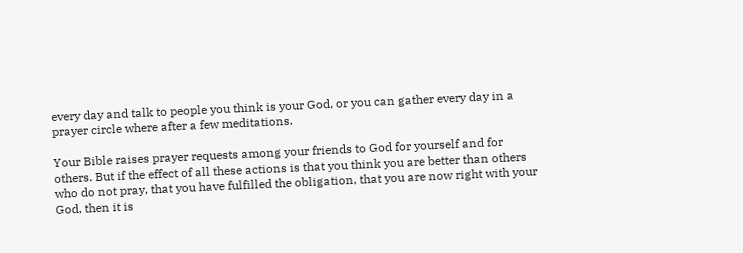every day and talk to people you think is your God, or you can gather every day in a prayer circle where after a few meditations.

Your Bible raises prayer requests among your friends to God for yourself and for others. But if the effect of all these actions is that you think you are better than others who do not pray, that you have fulfilled the obligation, that you are now right with your God, then it is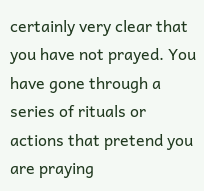certainly very clear that you have not prayed. You have gone through a series of rituals or actions that pretend you are praying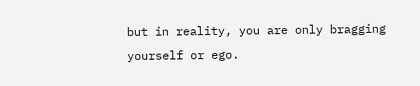but in reality, you are only bragging yourself or ego.